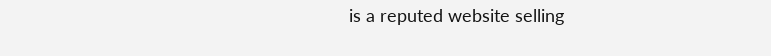is a reputed website selling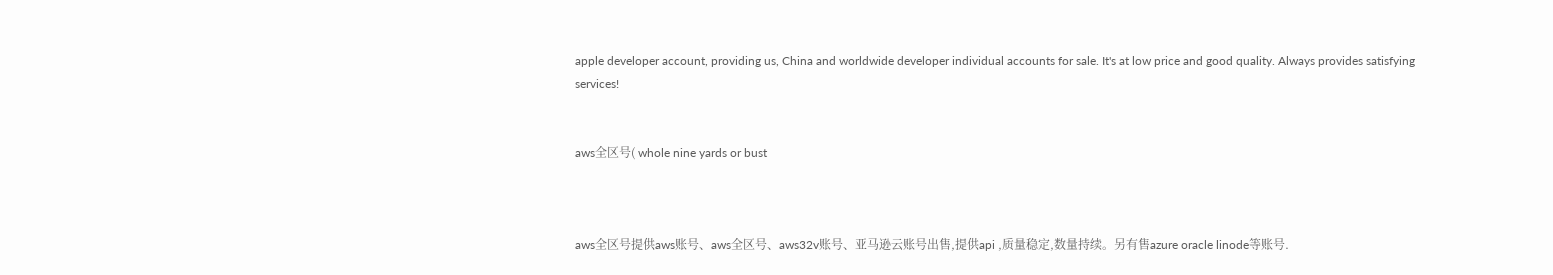apple developer account, providing us, China and worldwide developer individual accounts for sale. It's at low price and good quality. Always provides satisfying services!


aws全区号( whole nine yards or bust



aws全区号提供aws账号、aws全区号、aws32v账号、亚马逊云账号出售,提供api ,质量稳定,数量持续。另有售azure oracle linode等账号.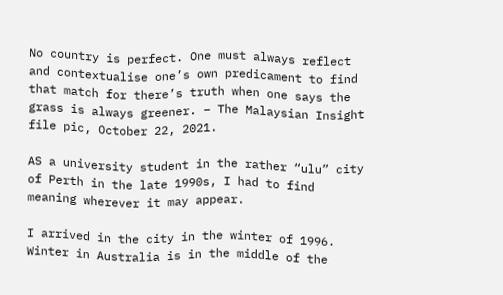No country is perfect. One must always reflect and contextualise one’s own predicament to find that match for there’s truth when one says the grass is always greener. – The Malaysian Insight file pic, October 22, 2021.

AS a university student in the rather “ulu” city of Perth in the late 1990s, I had to find meaning wherever it may appear.

I arrived in the city in the winter of 1996. Winter in Australia is in the middle of the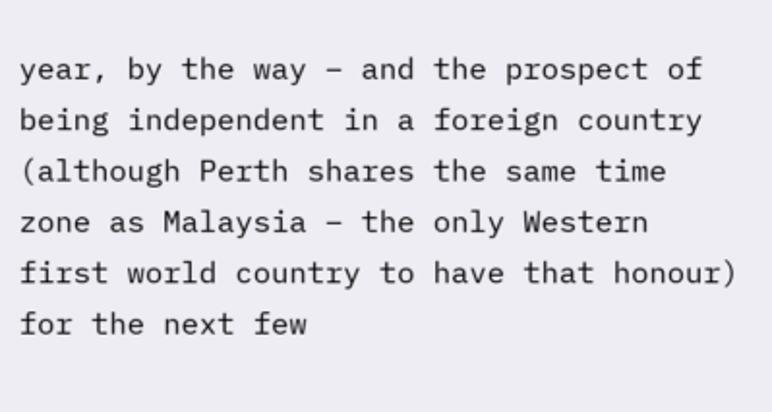year, by the way – and the prospect of being independent in a foreign country (although Perth shares the same time zone as Malaysia – the only Western first world country to have that honour) for the next few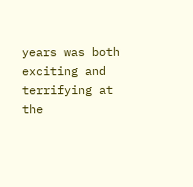years was both exciting and terrifying at the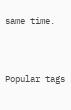same time.



Popular tags